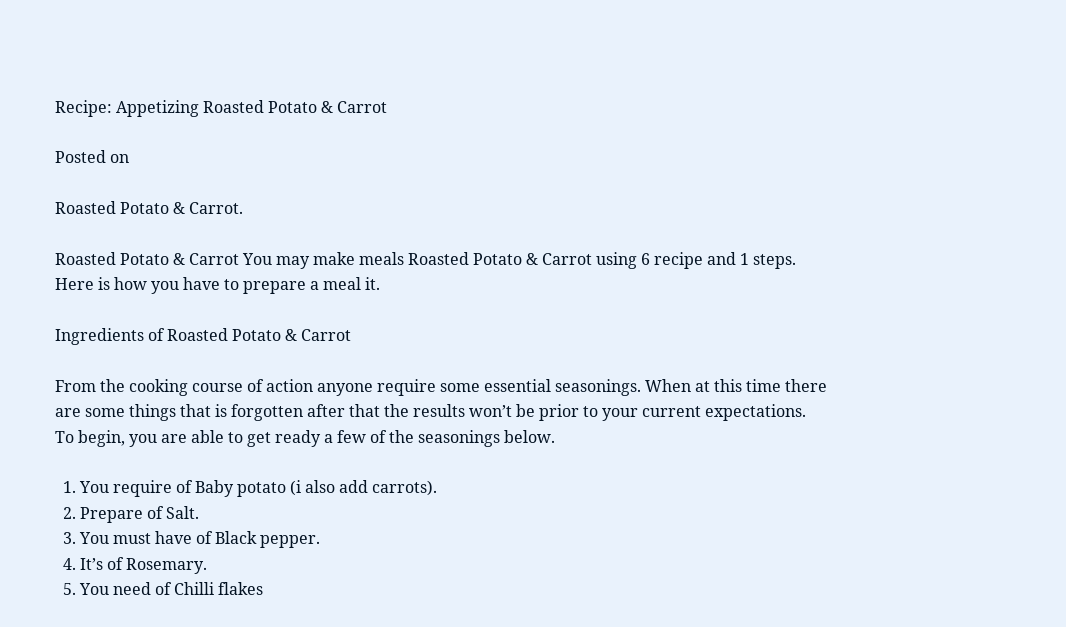Recipe: Appetizing Roasted Potato & Carrot

Posted on

Roasted Potato & Carrot.

Roasted Potato & Carrot You may make meals Roasted Potato & Carrot using 6 recipe and 1 steps. Here is how you have to prepare a meal it.

Ingredients of Roasted Potato & Carrot

From the cooking course of action anyone require some essential seasonings. When at this time there are some things that is forgotten after that the results won’t be prior to your current expectations. To begin, you are able to get ready a few of the seasonings below.

  1. You require of Baby potato (i also add carrots).
  2. Prepare of Salt.
  3. You must have of Black pepper.
  4. It’s of Rosemary.
  5. You need of Chilli flakes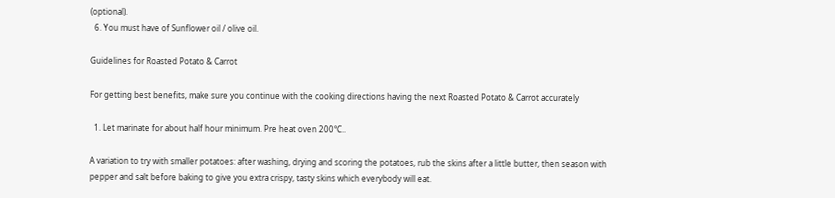(optional).
  6. You must have of Sunflower oil / olive oil.

Guidelines for Roasted Potato & Carrot

For getting best benefits, make sure you continue with the cooking directions having the next Roasted Potato & Carrot accurately

  1. Let marinate for about half hour minimum. Pre heat oven 200°C..

A variation to try with smaller potatoes: after washing, drying and scoring the potatoes, rub the skins after a little butter, then season with pepper and salt before baking to give you extra crispy, tasty skins which everybody will eat.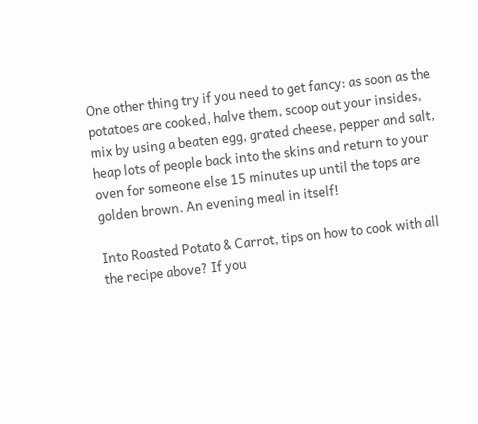One other thing try if you need to get fancy: as soon as the potatoes are cooked, halve them, scoop out your insides, mix by using a beaten egg, grated cheese, pepper and salt, heap lots of people back into the skins and return to your oven for someone else 15 minutes up until the tops are golden brown. An evening meal in itself!

Into Roasted Potato & Carrot, tips on how to cook with all the recipe above? If you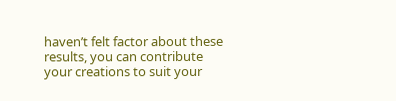haven’t felt factor about these results, you can contribute your creations to suit your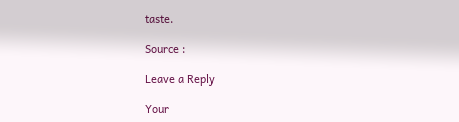taste.

Source :

Leave a Reply

Your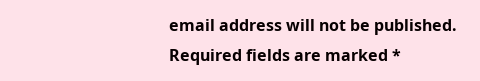email address will not be published. Required fields are marked *